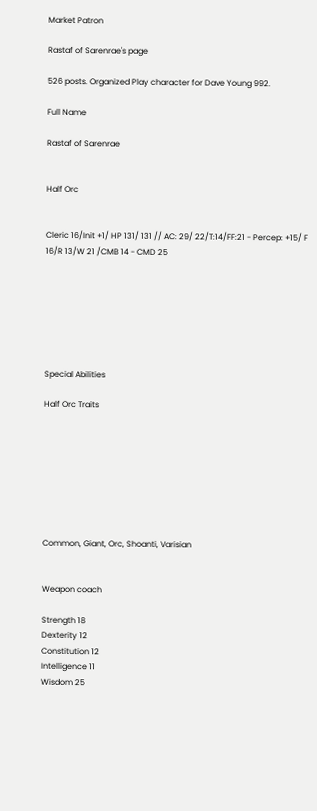Market Patron

Rastaf of Sarenrae's page

526 posts. Organized Play character for Dave Young 992.

Full Name

Rastaf of Sarenrae


Half Orc


Cleric 16/Init +1/ HP 131/ 131 // AC: 29/ 22/T:14/FF:21 - Percep: +15/ F 16/R 13/W 21 /CMB 14 - CMD 25







Special Abilities

Half Orc Traits








Common, Giant, Orc, Shoanti, Varisian


Weapon coach

Strength 18
Dexterity 12
Constitution 12
Intelligence 11
Wisdom 25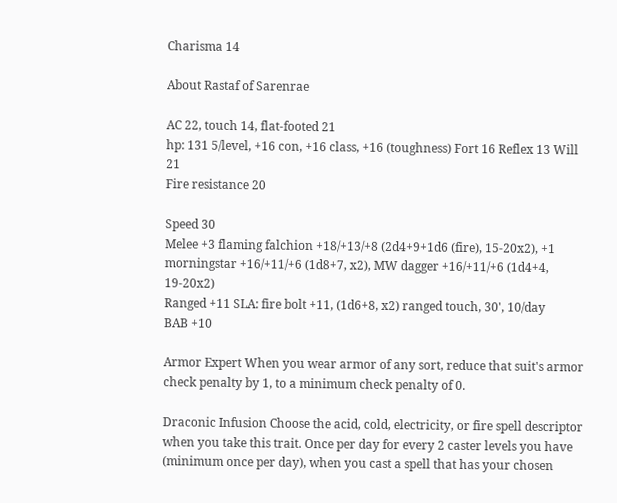Charisma 14

About Rastaf of Sarenrae

AC 22, touch 14, flat-footed 21
hp: 131 5/level, +16 con, +16 class, +16 (toughness) Fort 16 Reflex 13 Will 21
Fire resistance 20

Speed 30
Melee +3 flaming falchion +18/+13/+8 (2d4+9+1d6 (fire), 15-20x2), +1 morningstar +16/+11/+6 (1d8+7, x2), MW dagger +16/+11/+6 (1d4+4, 19-20x2)
Ranged +11 SLA: fire bolt +11, (1d6+8, x2) ranged touch, 30', 10/day
BAB +10

Armor Expert When you wear armor of any sort, reduce that suit's armor check penalty by 1, to a minimum check penalty of 0.

Draconic Infusion Choose the acid, cold, electricity, or fire spell descriptor when you take this trait. Once per day for every 2 caster levels you have (minimum once per day), when you cast a spell that has your chosen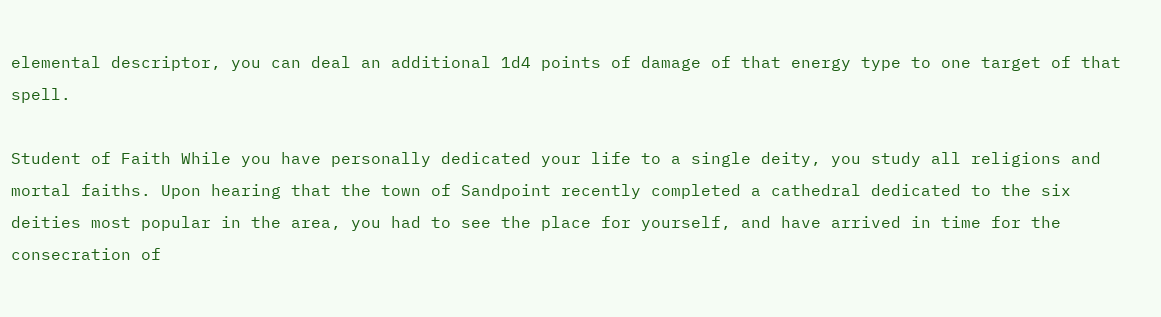elemental descriptor, you can deal an additional 1d4 points of damage of that energy type to one target of that spell.

Student of Faith While you have personally dedicated your life to a single deity, you study all religions and mortal faiths. Upon hearing that the town of Sandpoint recently completed a cathedral dedicated to the six deities most popular in the area, you had to see the place for yourself, and have arrived in time for the consecration of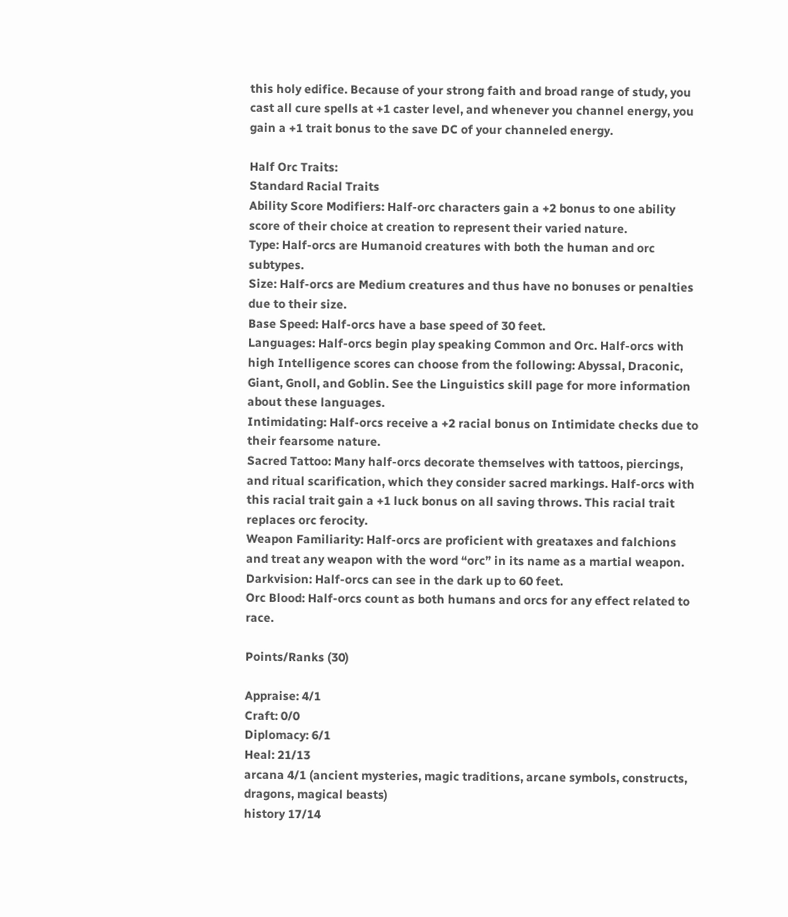this holy edifice. Because of your strong faith and broad range of study, you cast all cure spells at +1 caster level, and whenever you channel energy, you gain a +1 trait bonus to the save DC of your channeled energy.

Half Orc Traits:
Standard Racial Traits
Ability Score Modifiers: Half-orc characters gain a +2 bonus to one ability score of their choice at creation to represent their varied nature.
Type: Half-orcs are Humanoid creatures with both the human and orc subtypes.
Size: Half-orcs are Medium creatures and thus have no bonuses or penalties due to their size.
Base Speed: Half-orcs have a base speed of 30 feet.
Languages: Half-orcs begin play speaking Common and Orc. Half-orcs with high Intelligence scores can choose from the following: Abyssal, Draconic, Giant, Gnoll, and Goblin. See the Linguistics skill page for more information about these languages.
Intimidating: Half-orcs receive a +2 racial bonus on Intimidate checks due to their fearsome nature.
Sacred Tattoo: Many half-orcs decorate themselves with tattoos, piercings, and ritual scarification, which they consider sacred markings. Half-orcs with this racial trait gain a +1 luck bonus on all saving throws. This racial trait replaces orc ferocity.
Weapon Familiarity: Half-orcs are proficient with greataxes and falchions and treat any weapon with the word “orc” in its name as a martial weapon.
Darkvision: Half-orcs can see in the dark up to 60 feet.
Orc Blood: Half-orcs count as both humans and orcs for any effect related to race.

Points/Ranks (30)

Appraise: 4/1
Craft: 0/0
Diplomacy: 6/1
Heal: 21/13
arcana 4/1 (ancient mysteries, magic traditions, arcane symbols, constructs, dragons, magical beasts)
history 17/14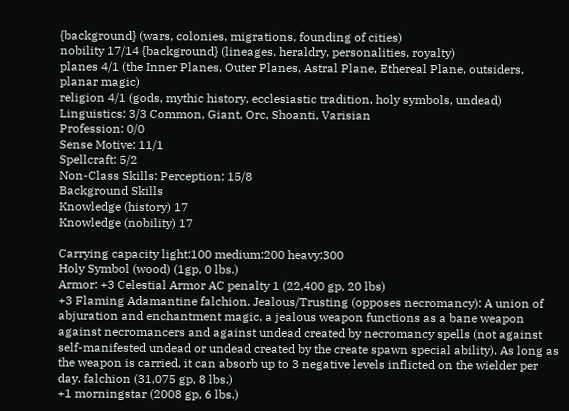{background} (wars, colonies, migrations, founding of cities)
nobility 17/14 {background} (lineages, heraldry, personalities, royalty)
planes 4/1 (the Inner Planes, Outer Planes, Astral Plane, Ethereal Plane, outsiders, planar magic)
religion 4/1 (gods, mythic history, ecclesiastic tradition, holy symbols, undead)
Linguistics: 3/3 Common, Giant, Orc, Shoanti, Varisian
Profession: 0/0
Sense Motive: 11/1
Spellcraft: 5/2
Non-Class Skills: Perception: 15/8
Background Skills
Knowledge (history) 17
Knowledge (nobility) 17

Carrying capacity light:100 medium:200 heavy:300
Holy Symbol (wood) (1gp, 0 lbs.)
Armor: +3 Celestial Armor AC penalty 1 (22,400 gp, 20 lbs)
+3 Flaming Adamantine falchion. Jealous/Trusting (opposes necromancy): A union of abjuration and enchantment magic, a jealous weapon functions as a bane weapon against necromancers and against undead created by necromancy spells (not against self-manifested undead or undead created by the create spawn special ability). As long as the weapon is carried, it can absorb up to 3 negative levels inflicted on the wielder per day. falchion (31,075 gp, 8 lbs.)
+1 morningstar (2008 gp, 6 lbs.)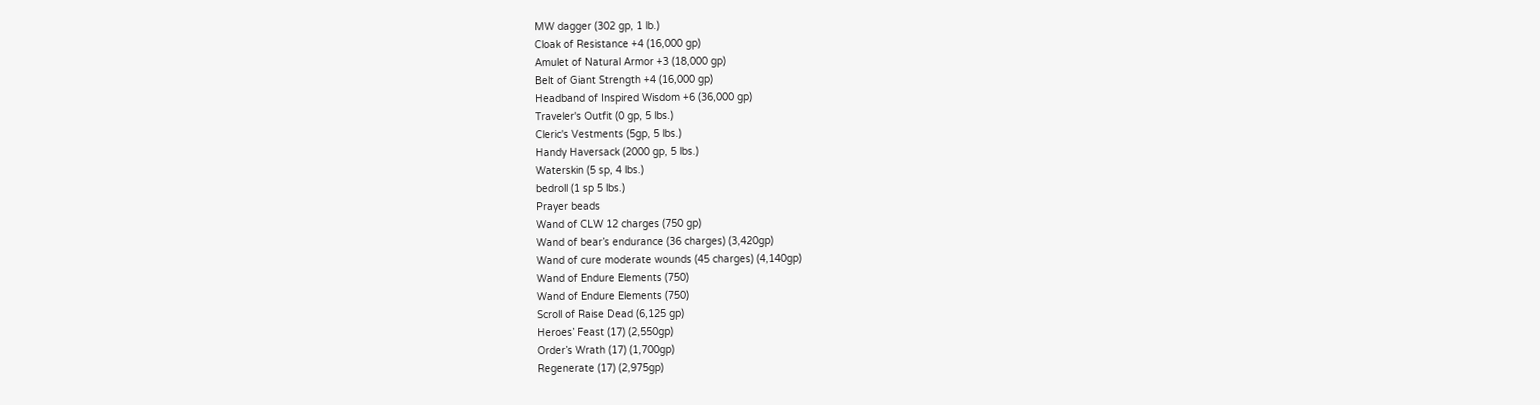MW dagger (302 gp, 1 lb.)
Cloak of Resistance +4 (16,000 gp)
Amulet of Natural Armor +3 (18,000 gp)
Belt of Giant Strength +4 (16,000 gp)
Headband of Inspired Wisdom +6 (36,000 gp)
Traveler's Outfit (0 gp, 5 lbs.)
Cleric's Vestments (5gp, 5 lbs.)
Handy Haversack (2000 gp, 5 lbs.)
Waterskin (5 sp, 4 lbs.)
bedroll (1 sp 5 lbs.)
Prayer beads
Wand of CLW 12 charges (750 gp)
Wand of bear’s endurance (36 charges) (3,420gp)
Wand of cure moderate wounds (45 charges) (4,140gp)
Wand of Endure Elements (750)
Wand of Endure Elements (750)
Scroll of Raise Dead (6,125 gp)
Heroes’ Feast (17) (2,550gp)
Order’s Wrath (17) (1,700gp)
Regenerate (17) (2,975gp)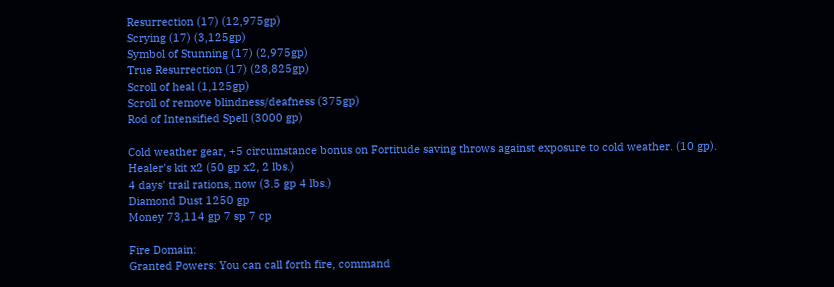Resurrection (17) (12,975gp)
Scrying (17) (3,125gp)
Symbol of Stunning (17) (2,975gp)
True Resurrection (17) (28,825gp)
Scroll of heal (1,125gp)
Scroll of remove blindness/deafness (375gp)
Rod of Intensified Spell (3000 gp)

Cold weather gear, +5 circumstance bonus on Fortitude saving throws against exposure to cold weather. (10 gp).
Healer's kit x2 (50 gp x2, 2 lbs.)
4 days' trail rations, now (3.5 gp 4 lbs.)
Diamond Dust 1250 gp
Money 73,114 gp 7 sp 7 cp

Fire Domain:
Granted Powers: You can call forth fire, command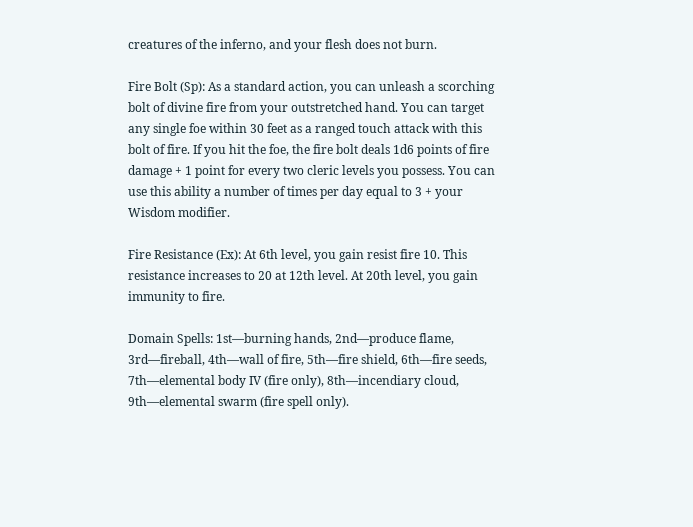creatures of the inferno, and your flesh does not burn.

Fire Bolt (Sp): As a standard action, you can unleash a scorching bolt of divine fire from your outstretched hand. You can target any single foe within 30 feet as a ranged touch attack with this bolt of fire. If you hit the foe, the fire bolt deals 1d6 points of fire damage + 1 point for every two cleric levels you possess. You can use this ability a number of times per day equal to 3 + your Wisdom modifier.

Fire Resistance (Ex): At 6th level, you gain resist fire 10. This resistance increases to 20 at 12th level. At 20th level, you gain immunity to fire.

Domain Spells: 1st—burning hands, 2nd—produce flame, 3rd—fireball, 4th—wall of fire, 5th—fire shield, 6th—fire seeds, 7th—elemental body IV (fire only), 8th—incendiary cloud, 9th—elemental swarm (fire spell only).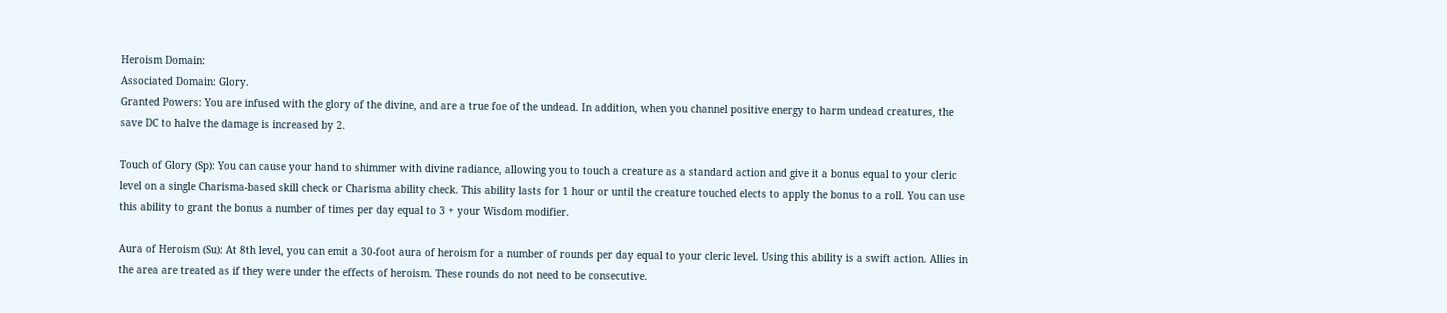Heroism Domain:
Associated Domain: Glory.
Granted Powers: You are infused with the glory of the divine, and are a true foe of the undead. In addition, when you channel positive energy to harm undead creatures, the save DC to halve the damage is increased by 2.

Touch of Glory (Sp): You can cause your hand to shimmer with divine radiance, allowing you to touch a creature as a standard action and give it a bonus equal to your cleric level on a single Charisma-based skill check or Charisma ability check. This ability lasts for 1 hour or until the creature touched elects to apply the bonus to a roll. You can use this ability to grant the bonus a number of times per day equal to 3 + your Wisdom modifier.

Aura of Heroism (Su): At 8th level, you can emit a 30-foot aura of heroism for a number of rounds per day equal to your cleric level. Using this ability is a swift action. Allies in the area are treated as if they were under the effects of heroism. These rounds do not need to be consecutive.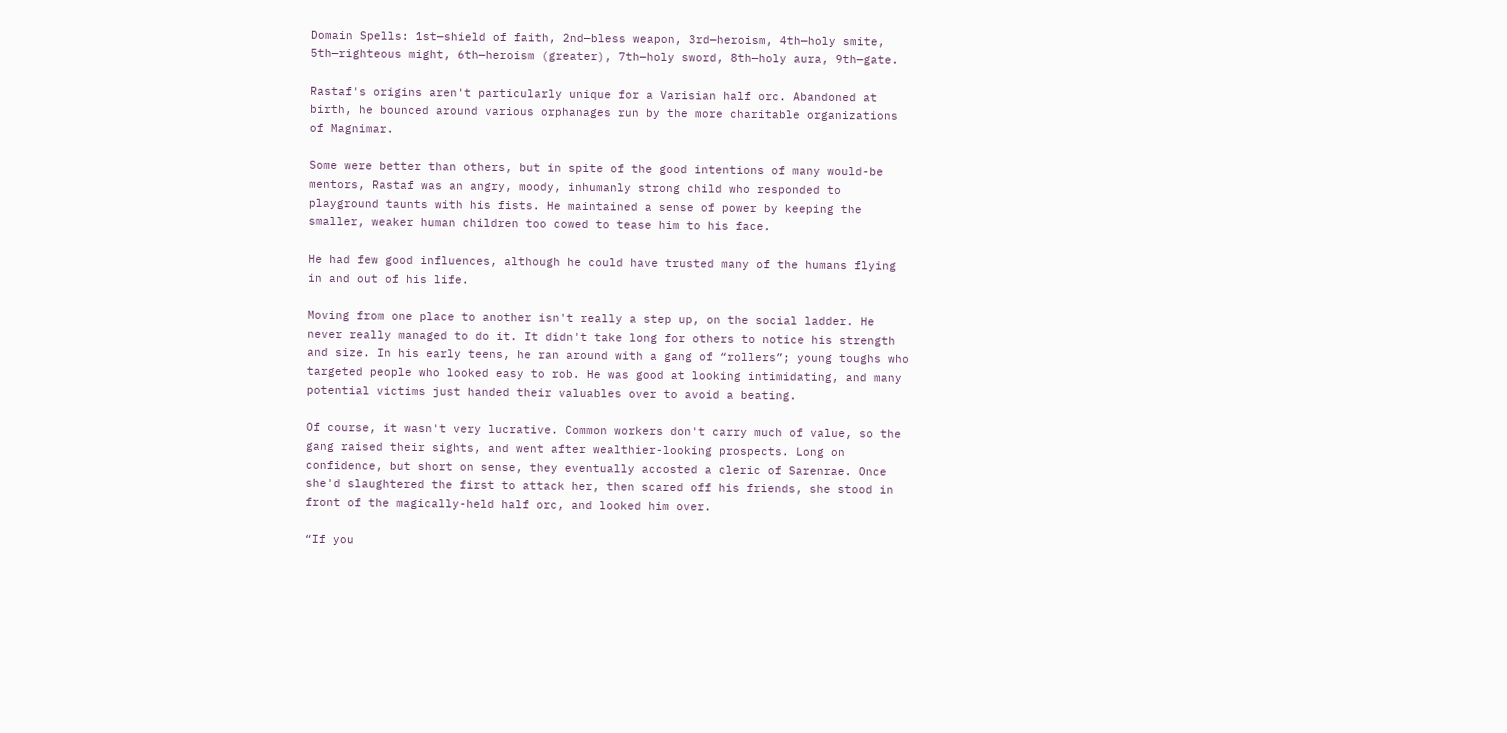Domain Spells: 1st—shield of faith, 2nd—bless weapon, 3rd—heroism, 4th—holy smite, 5th—righteous might, 6th—heroism (greater), 7th—holy sword, 8th—holy aura, 9th—gate.

Rastaf's origins aren't particularly unique for a Varisian half orc. Abandoned at birth, he bounced around various orphanages run by the more charitable organizations of Magnimar.

Some were better than others, but in spite of the good intentions of many would-be mentors, Rastaf was an angry, moody, inhumanly strong child who responded to playground taunts with his fists. He maintained a sense of power by keeping the smaller, weaker human children too cowed to tease him to his face.

He had few good influences, although he could have trusted many of the humans flying in and out of his life.

Moving from one place to another isn't really a step up, on the social ladder. He never really managed to do it. It didn't take long for others to notice his strength and size. In his early teens, he ran around with a gang of “rollers”; young toughs who targeted people who looked easy to rob. He was good at looking intimidating, and many potential victims just handed their valuables over to avoid a beating.

Of course, it wasn't very lucrative. Common workers don't carry much of value, so the gang raised their sights, and went after wealthier-looking prospects. Long on confidence, but short on sense, they eventually accosted a cleric of Sarenrae. Once she'd slaughtered the first to attack her, then scared off his friends, she stood in front of the magically-held half orc, and looked him over.

“If you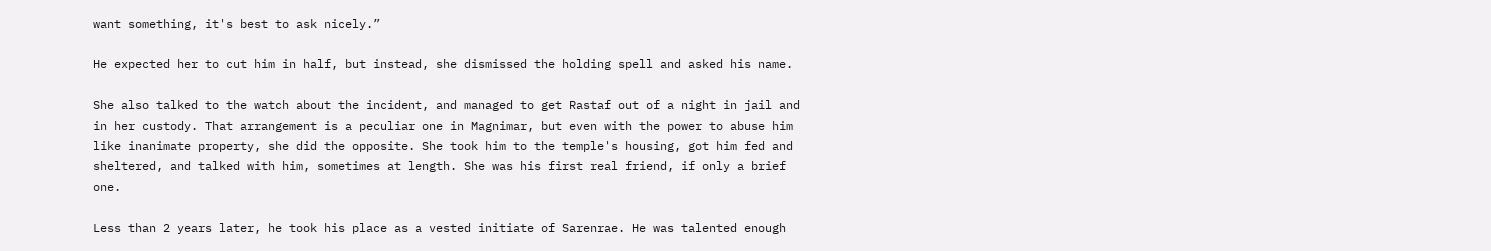want something, it's best to ask nicely.”

He expected her to cut him in half, but instead, she dismissed the holding spell and asked his name.

She also talked to the watch about the incident, and managed to get Rastaf out of a night in jail and in her custody. That arrangement is a peculiar one in Magnimar, but even with the power to abuse him like inanimate property, she did the opposite. She took him to the temple's housing, got him fed and sheltered, and talked with him, sometimes at length. She was his first real friend, if only a brief one.

Less than 2 years later, he took his place as a vested initiate of Sarenrae. He was talented enough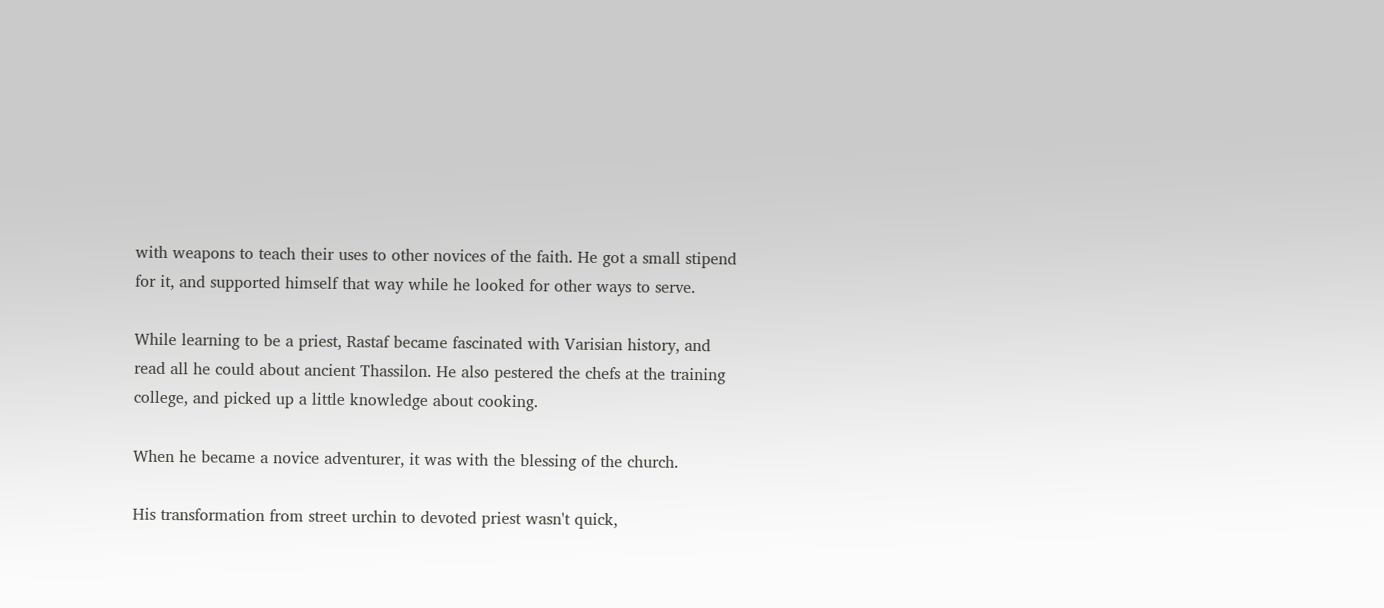with weapons to teach their uses to other novices of the faith. He got a small stipend for it, and supported himself that way while he looked for other ways to serve.

While learning to be a priest, Rastaf became fascinated with Varisian history, and read all he could about ancient Thassilon. He also pestered the chefs at the training college, and picked up a little knowledge about cooking.

When he became a novice adventurer, it was with the blessing of the church.

His transformation from street urchin to devoted priest wasn't quick,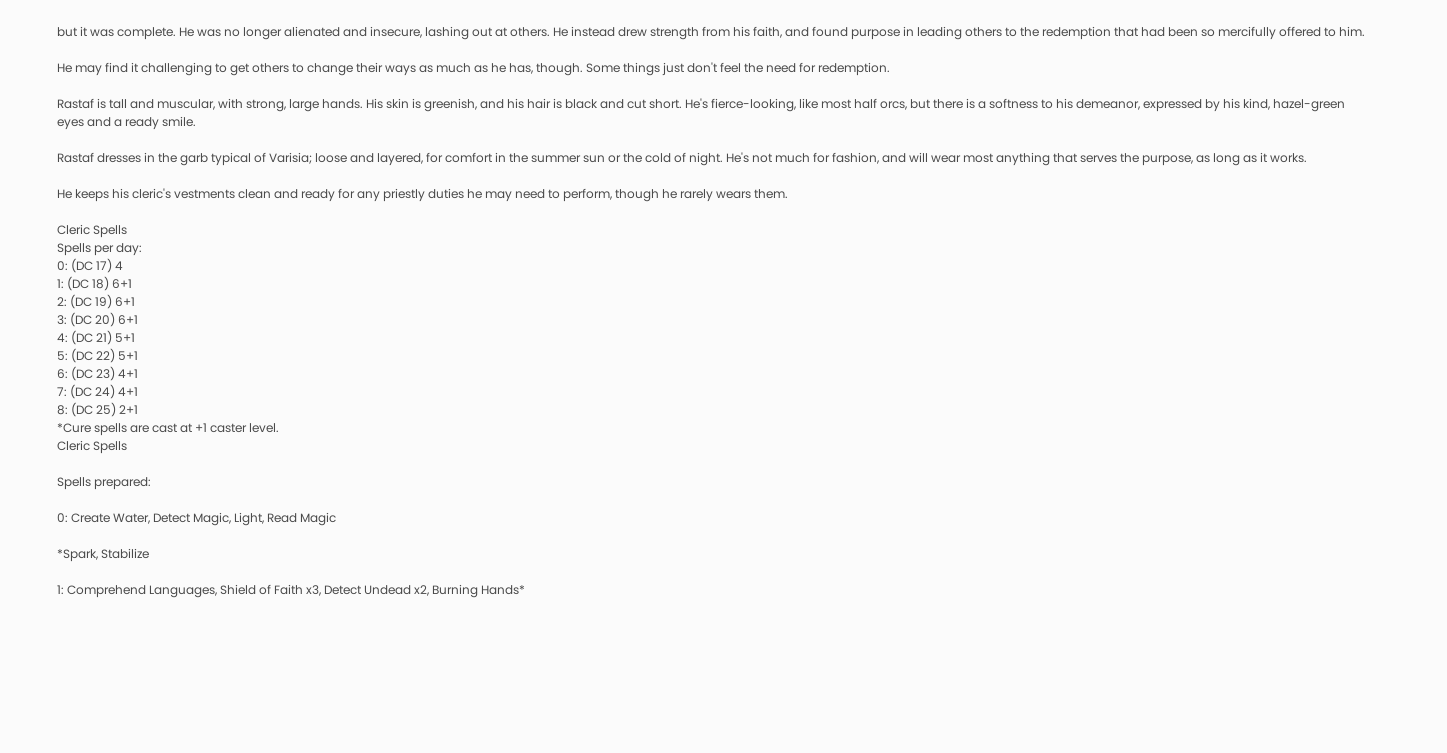but it was complete. He was no longer alienated and insecure, lashing out at others. He instead drew strength from his faith, and found purpose in leading others to the redemption that had been so mercifully offered to him.

He may find it challenging to get others to change their ways as much as he has, though. Some things just don't feel the need for redemption.

Rastaf is tall and muscular, with strong, large hands. His skin is greenish, and his hair is black and cut short. He's fierce-looking, like most half orcs, but there is a softness to his demeanor, expressed by his kind, hazel-green eyes and a ready smile.

Rastaf dresses in the garb typical of Varisia; loose and layered, for comfort in the summer sun or the cold of night. He's not much for fashion, and will wear most anything that serves the purpose, as long as it works.

He keeps his cleric's vestments clean and ready for any priestly duties he may need to perform, though he rarely wears them.

Cleric Spells
Spells per day:
0: (DC 17) 4
1: (DC 18) 6+1
2: (DC 19) 6+1
3: (DC 20) 6+1
4: (DC 21) 5+1
5: (DC 22) 5+1
6: (DC 23) 4+1
7: (DC 24) 4+1
8: (DC 25) 2+1
*Cure spells are cast at +1 caster level.
Cleric Spells

Spells prepared:

0: Create Water, Detect Magic, Light, Read Magic

*Spark, Stabilize

1: Comprehend Languages, Shield of Faith x3, Detect Undead x2, Burning Hands*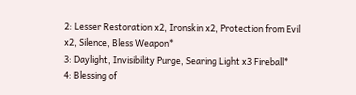2: Lesser Restoration x2, Ironskin x2, Protection from Evil x2, Silence, Bless Weapon*
3: Daylight, Invisibility Purge, Searing Light x3 Fireball*
4: Blessing of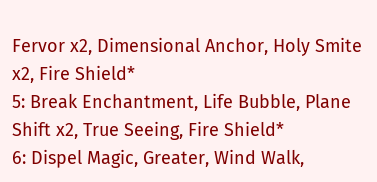Fervor x2, Dimensional Anchor, Holy Smite x2, Fire Shield*
5: Break Enchantment, Life Bubble, Plane Shift x2, True Seeing, Fire Shield*
6: Dispel Magic, Greater, Wind Walk,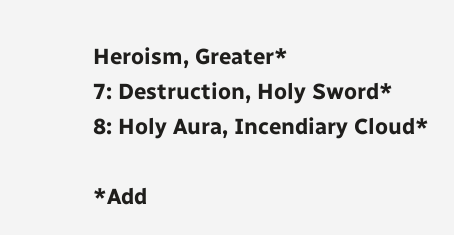Heroism, Greater*
7: Destruction, Holy Sword*
8: Holy Aura, Incendiary Cloud*

*Add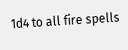1d4 to all fire spells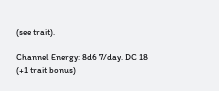(see trait).

Channel Energy: 8d6 7/day. DC 18 (+1 trait bonus)